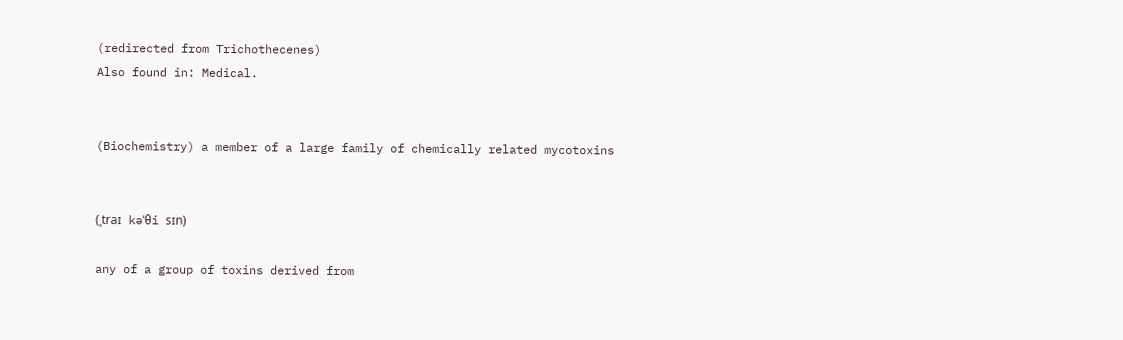(redirected from Trichothecenes)
Also found in: Medical.


(Biochemistry) a member of a large family of chemically related mycotoxins


(ˌtraɪ kəˈθi sɪn)

any of a group of toxins derived from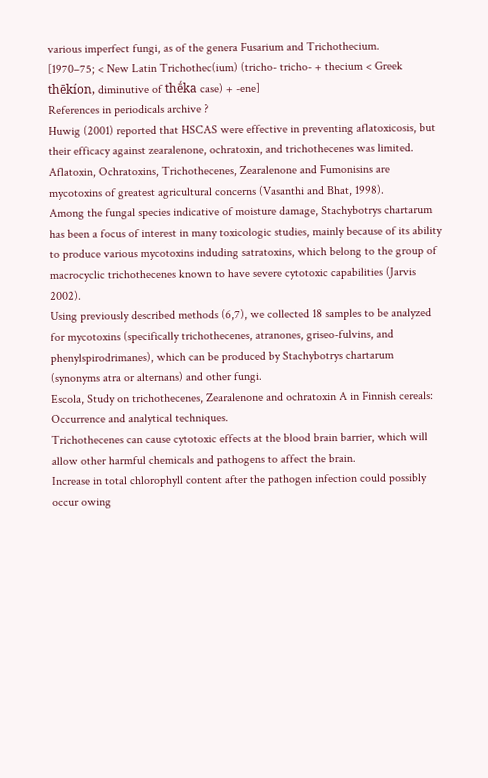various imperfect fungi, as of the genera Fusarium and Trichothecium.
[1970–75; < New Latin Trichothec(ium) (tricho- tricho- + thecium < Greek thēkíon, diminutive of thḗka case) + -ene]
References in periodicals archive ?
Huwig (2001) reported that HSCAS were effective in preventing aflatoxicosis, but their efficacy against zearalenone, ochratoxin, and trichothecenes was limited.
Aflatoxin, Ochratoxins, Trichothecenes, Zearalenone and Fumonisins are mycotoxins of greatest agricultural concerns (Vasanthi and Bhat, 1998).
Among the fungal species indicative of moisture damage, Stachybotrys chartarum has been a focus of interest in many toxicologic studies, mainly because of its ability to produce various mycotoxins induding satratoxins, which belong to the group of macrocyclic trichothecenes known to have severe cytotoxic capabilities (Jarvis 2002).
Using previously described methods (6,7), we collected 18 samples to be analyzed for mycotoxins (specifically trichothecenes, atranones, griseo-fulvins, and phenylspirodrimanes), which can be produced by Stachybotrys chartarum (synonyms atra or alternans) and other fungi.
Escola, Study on trichothecenes, Zearalenone and ochratoxin A in Finnish cereals: Occurrence and analytical techniques.
Trichothecenes can cause cytotoxic effects at the blood brain barrier, which will allow other harmful chemicals and pathogens to affect the brain.
Increase in total chlorophyll content after the pathogen infection could possibly occur owing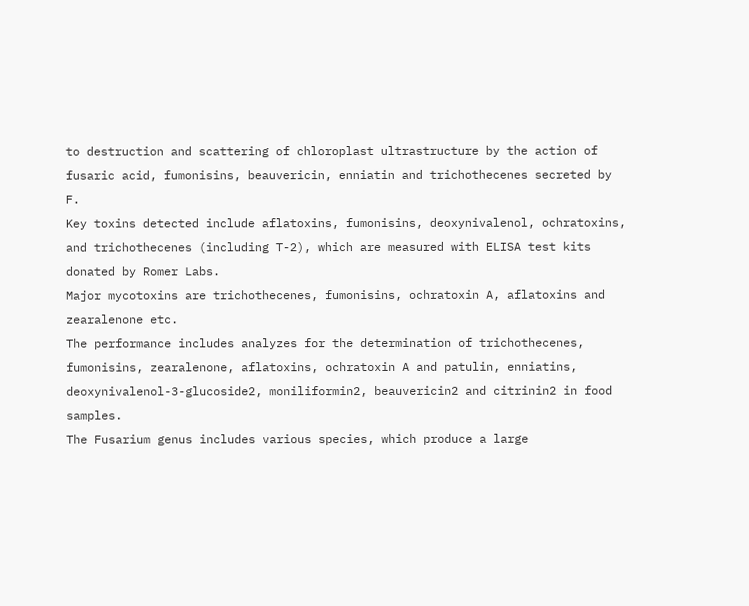to destruction and scattering of chloroplast ultrastructure by the action of fusaric acid, fumonisins, beauvericin, enniatin and trichothecenes secreted by F.
Key toxins detected include aflatoxins, fumonisins, deoxynivalenol, ochratoxins, and trichothecenes (including T-2), which are measured with ELISA test kits donated by Romer Labs.
Major mycotoxins are trichothecenes, fumonisins, ochratoxin A, aflatoxins and zearalenone etc.
The performance includes analyzes for the determination of trichothecenes, fumonisins, zearalenone, aflatoxins, ochratoxin A and patulin, enniatins, deoxynivalenol-3-glucoside2, moniliformin2, beauvericin2 and citrinin2 in food samples.
The Fusarium genus includes various species, which produce a large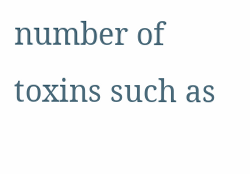number of toxins such as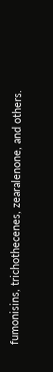fumonisins, trichothecenes, zearalenone, and others.